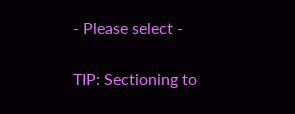- Please select -

TIP: Sectioning to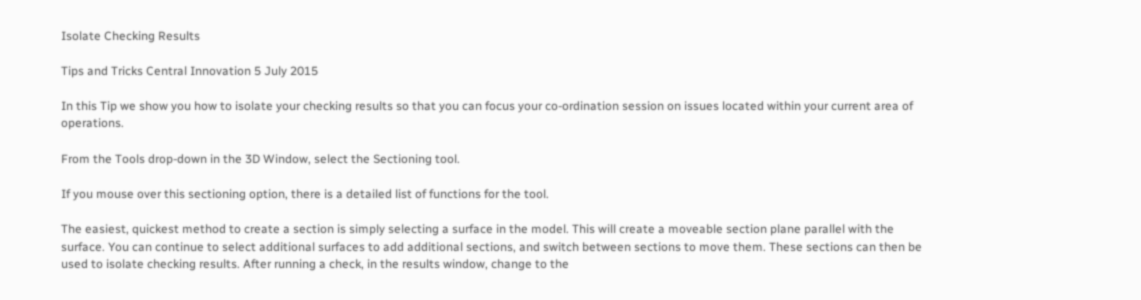Isolate Checking Results

Tips and Tricks Central Innovation 5 July 2015

In this Tip we show you how to isolate your checking results so that you can focus your co-ordination session on issues located within your current area of operations.

From the Tools drop-down in the 3D Window, select the Sectioning tool.

If you mouse over this sectioning option, there is a detailed list of functions for the tool.

The easiest, quickest method to create a section is simply selecting a surface in the model. This will create a moveable section plane parallel with the surface. You can continue to select additional surfaces to add additional sections, and switch between sections to move them. These sections can then be used to isolate checking results. After running a check, in the results window, change to the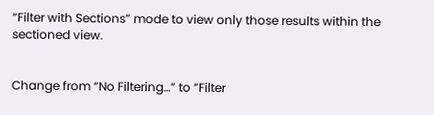“Filter with Sections” mode to view only those results within the sectioned view.


Change from “No Filtering…” to “Filter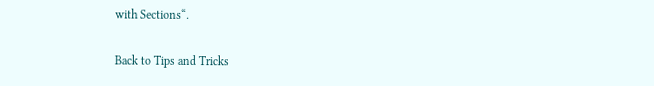with Sections“.

Back to Tips and Tricks